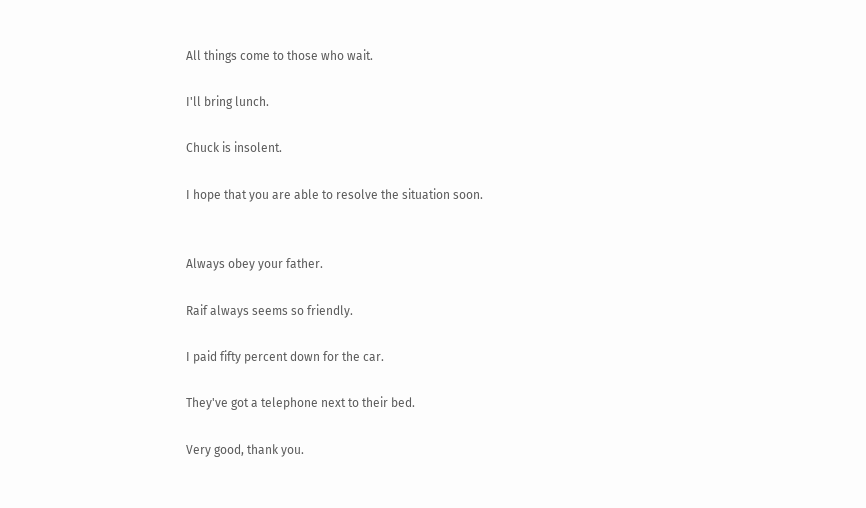All things come to those who wait.

I'll bring lunch.

Chuck is insolent.

I hope that you are able to resolve the situation soon.


Always obey your father.

Raif always seems so friendly.

I paid fifty percent down for the car.

They've got a telephone next to their bed.

Very good, thank you.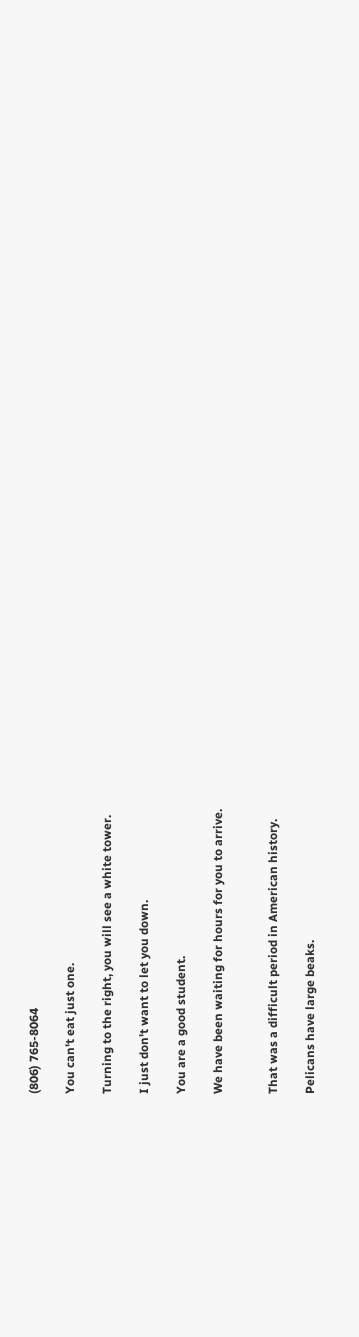(806) 765-8064

You can't eat just one.

Turning to the right, you will see a white tower.

I just don't want to let you down.

You are a good student.

We have been waiting for hours for you to arrive.


That was a difficult period in American history.

Pelicans have large beaks.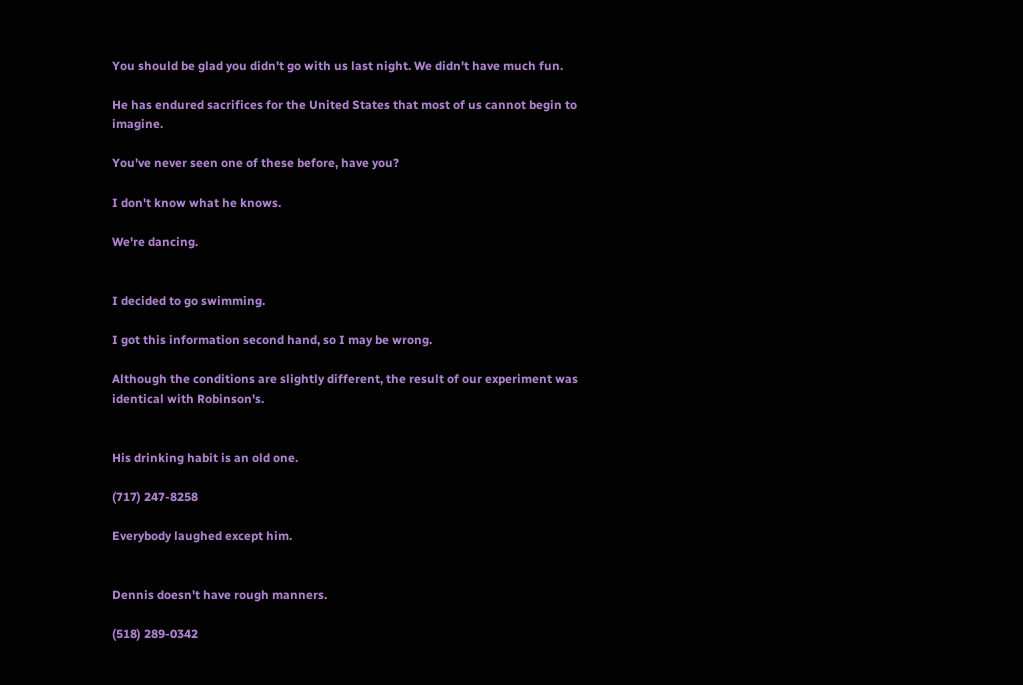You should be glad you didn't go with us last night. We didn't have much fun.

He has endured sacrifices for the United States that most of us cannot begin to imagine.

You've never seen one of these before, have you?

I don't know what he knows.

We're dancing.


I decided to go swimming.

I got this information second hand, so I may be wrong.

Although the conditions are slightly different, the result of our experiment was identical with Robinson's.


His drinking habit is an old one.

(717) 247-8258

Everybody laughed except him.


Dennis doesn't have rough manners.

(518) 289-0342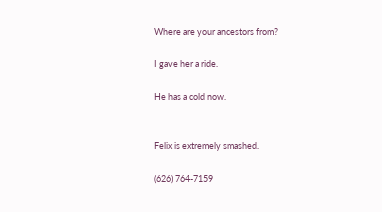Where are your ancestors from?

I gave her a ride.

He has a cold now.


Felix is extremely smashed.

(626) 764-7159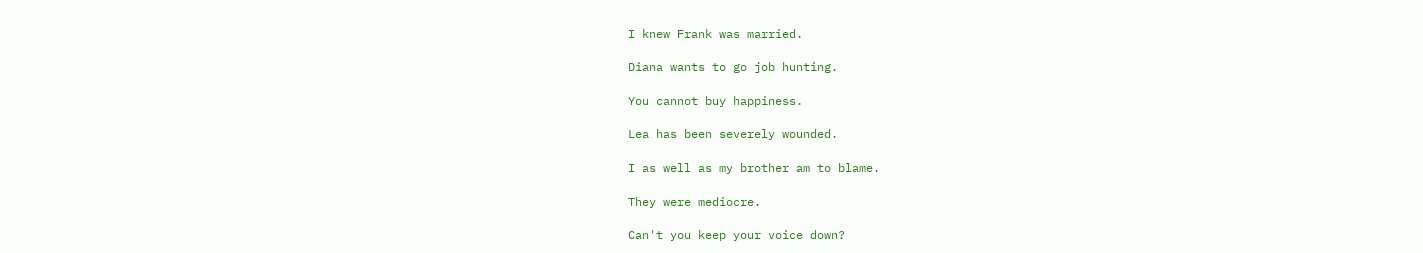I knew Frank was married.

Diana wants to go job hunting.

You cannot buy happiness.

Lea has been severely wounded.

I as well as my brother am to blame.

They were mediocre.

Can't you keep your voice down?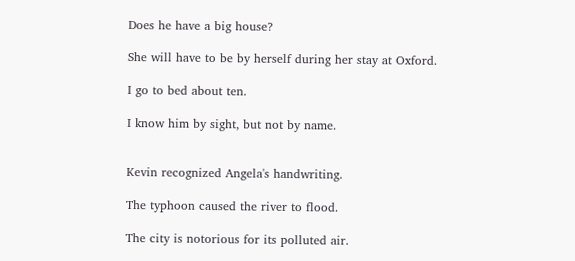Does he have a big house?

She will have to be by herself during her stay at Oxford.

I go to bed about ten.

I know him by sight, but not by name.


Kevin recognized Angela's handwriting.

The typhoon caused the river to flood.

The city is notorious for its polluted air.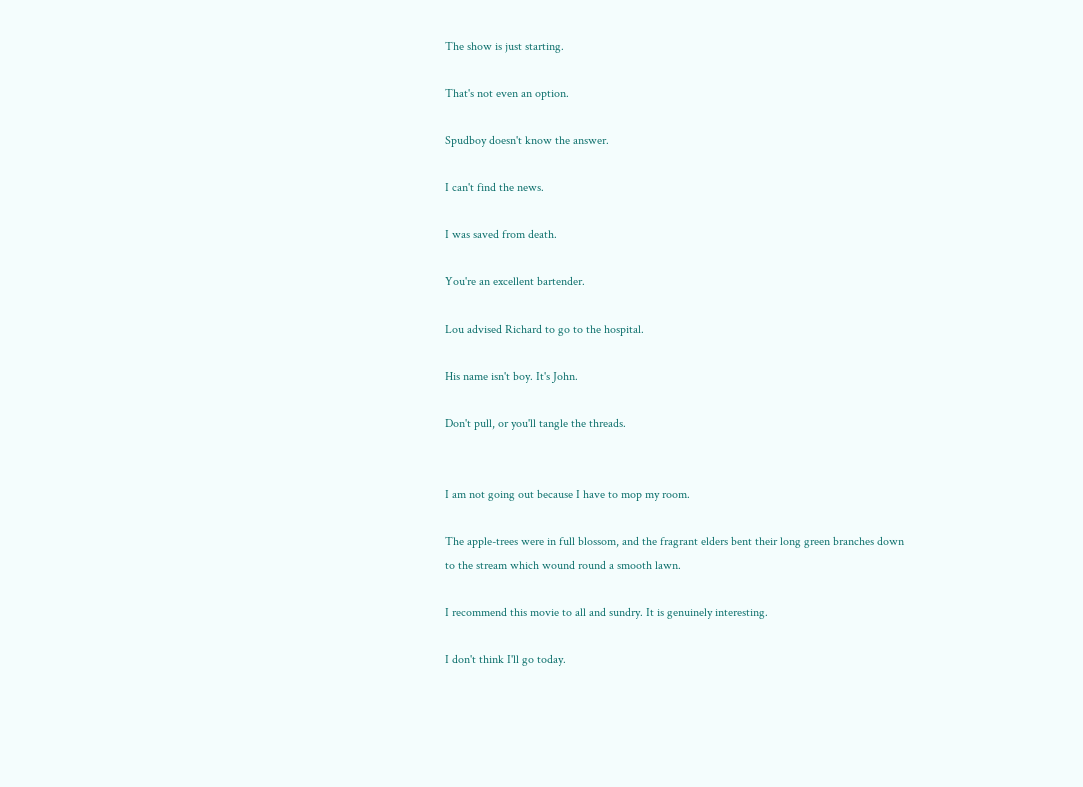The show is just starting.

That's not even an option.

Spudboy doesn't know the answer.

I can't find the news.

I was saved from death.

You're an excellent bartender.

Lou advised Richard to go to the hospital.

His name isn't boy. It's John.

Don't pull, or you'll tangle the threads.


I am not going out because I have to mop my room.

The apple-trees were in full blossom, and the fragrant elders bent their long green branches down to the stream which wound round a smooth lawn.

I recommend this movie to all and sundry. It is genuinely interesting.

I don't think I'll go today.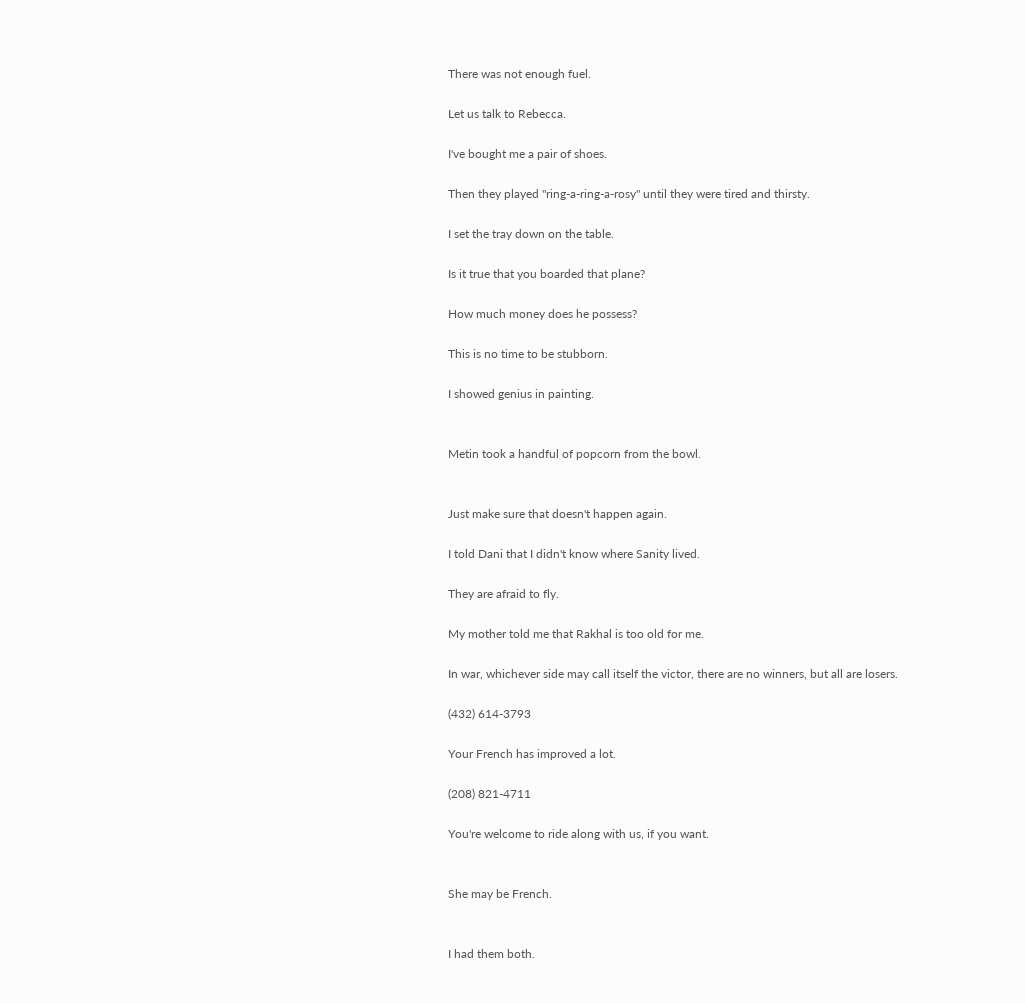There was not enough fuel.

Let us talk to Rebecca.

I've bought me a pair of shoes.

Then they played "ring-a-ring-a-rosy" until they were tired and thirsty.

I set the tray down on the table.

Is it true that you boarded that plane?

How much money does he possess?

This is no time to be stubborn.

I showed genius in painting.


Metin took a handful of popcorn from the bowl.


Just make sure that doesn't happen again.

I told Dani that I didn't know where Sanity lived.

They are afraid to fly.

My mother told me that Rakhal is too old for me.

In war, whichever side may call itself the victor, there are no winners, but all are losers.

(432) 614-3793

Your French has improved a lot.

(208) 821-4711

You're welcome to ride along with us, if you want.


She may be French.


I had them both.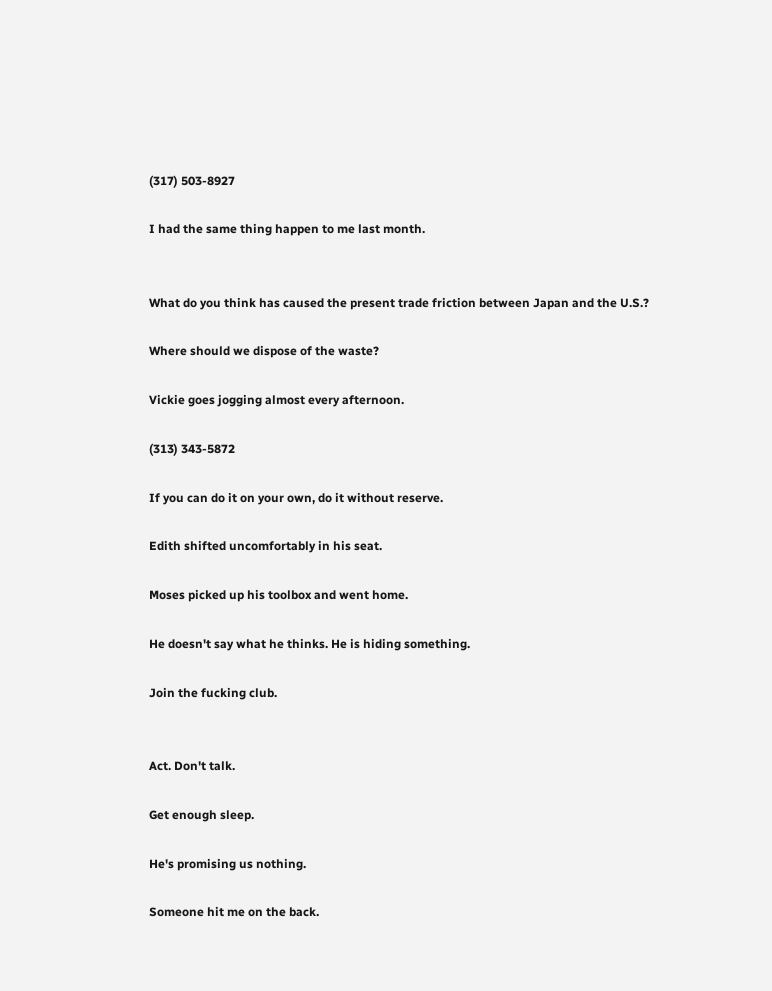(317) 503-8927

I had the same thing happen to me last month.


What do you think has caused the present trade friction between Japan and the U.S.?

Where should we dispose of the waste?

Vickie goes jogging almost every afternoon.

(313) 343-5872

If you can do it on your own, do it without reserve.

Edith shifted uncomfortably in his seat.

Moses picked up his toolbox and went home.

He doesn't say what he thinks. He is hiding something.

Join the fucking club.


Act. Don't talk.

Get enough sleep.

He's promising us nothing.

Someone hit me on the back.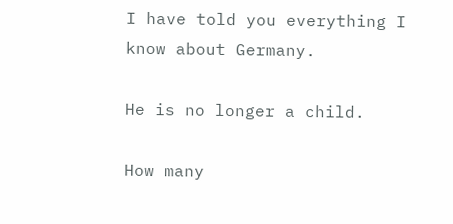I have told you everything I know about Germany.

He is no longer a child.

How many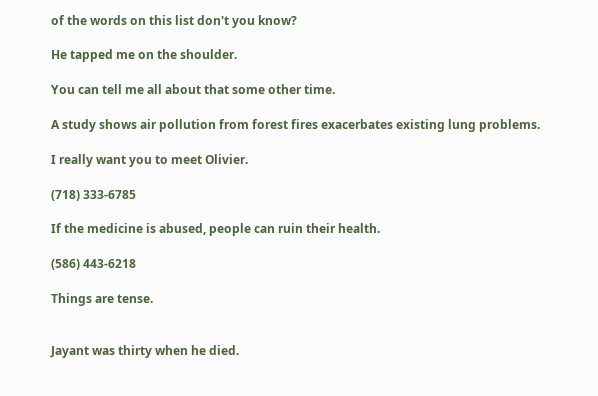of the words on this list don't you know?

He tapped me on the shoulder.

You can tell me all about that some other time.

A study shows air pollution from forest fires exacerbates existing lung problems.

I really want you to meet Olivier.

(718) 333-6785

If the medicine is abused, people can ruin their health.

(586) 443-6218

Things are tense.


Jayant was thirty when he died.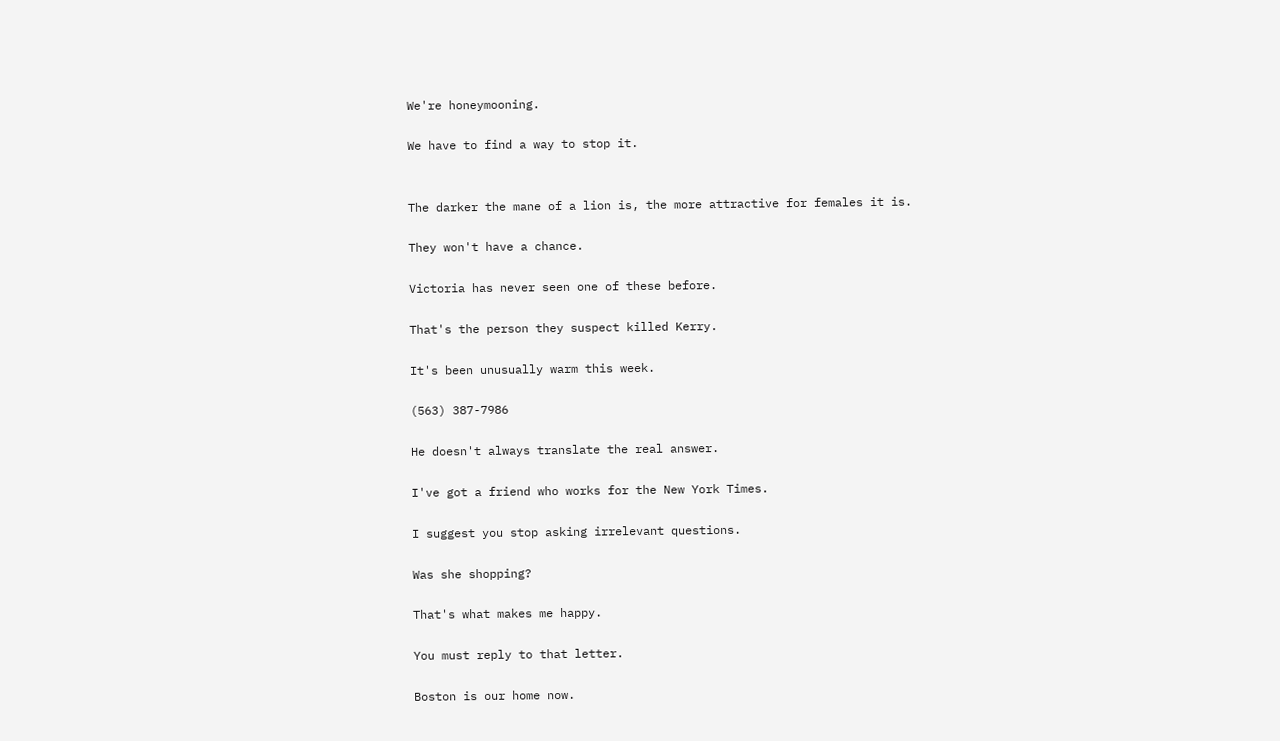We're honeymooning.

We have to find a way to stop it.


The darker the mane of a lion is, the more attractive for females it is.

They won't have a chance.

Victoria has never seen one of these before.

That's the person they suspect killed Kerry.

It's been unusually warm this week.

(563) 387-7986

He doesn't always translate the real answer.

I've got a friend who works for the New York Times.

I suggest you stop asking irrelevant questions.

Was she shopping?

That's what makes me happy.

You must reply to that letter.

Boston is our home now.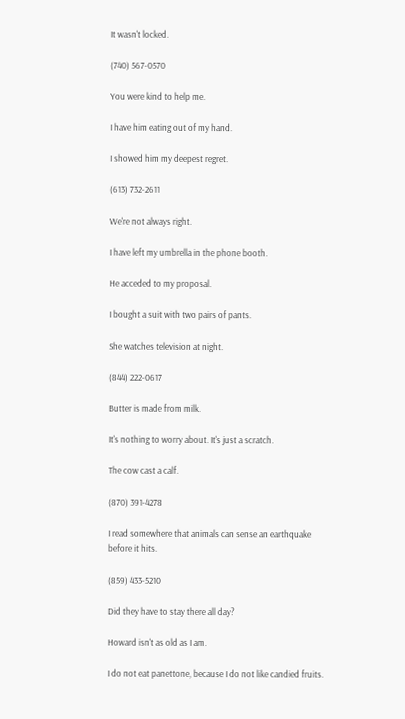It wasn't locked.

(740) 567-0570

You were kind to help me.

I have him eating out of my hand.

I showed him my deepest regret.

(613) 732-2611

We're not always right.

I have left my umbrella in the phone booth.

He acceded to my proposal.

I bought a suit with two pairs of pants.

She watches television at night.

(844) 222-0617

Butter is made from milk.

It's nothing to worry about. It's just a scratch.

The cow cast a calf.

(870) 391-4278

I read somewhere that animals can sense an earthquake before it hits.

(859) 433-5210

Did they have to stay there all day?

Howard isn't as old as I am.

I do not eat panettone, because I do not like candied fruits.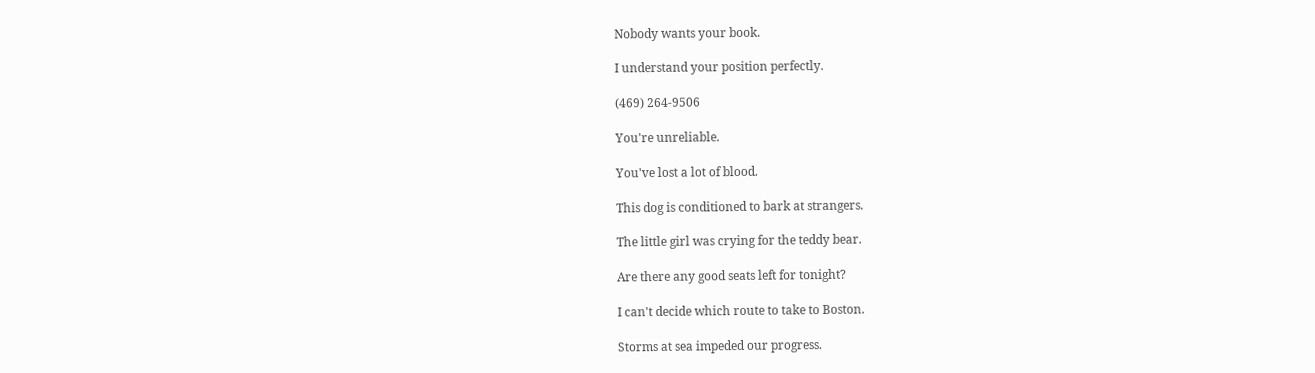Nobody wants your book.

I understand your position perfectly.

(469) 264-9506

You're unreliable.

You've lost a lot of blood.

This dog is conditioned to bark at strangers.

The little girl was crying for the teddy bear.

Are there any good seats left for tonight?

I can't decide which route to take to Boston.

Storms at sea impeded our progress.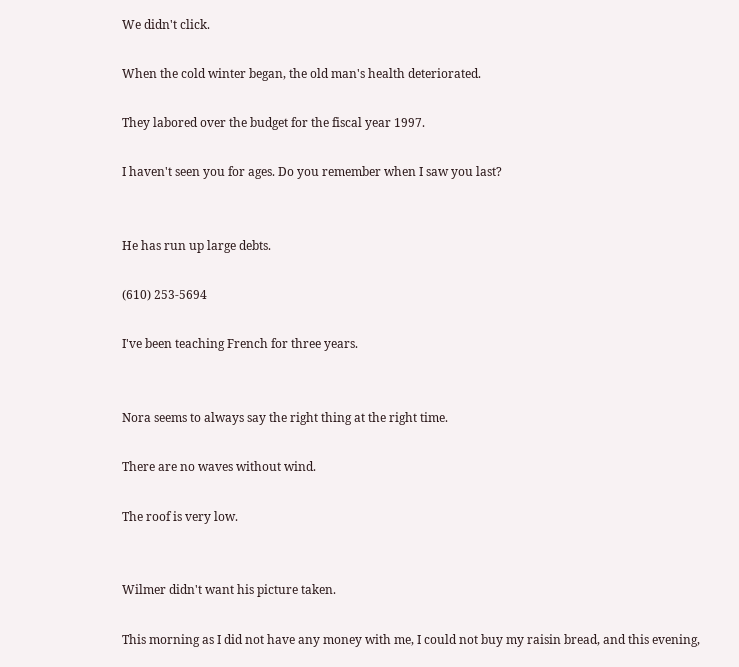We didn't click.

When the cold winter began, the old man's health deteriorated.

They labored over the budget for the fiscal year 1997.

I haven't seen you for ages. Do you remember when I saw you last?


He has run up large debts.

(610) 253-5694

I've been teaching French for three years.


Nora seems to always say the right thing at the right time.

There are no waves without wind.

The roof is very low.


Wilmer didn't want his picture taken.

This morning as I did not have any money with me, I could not buy my raisin bread, and this evening,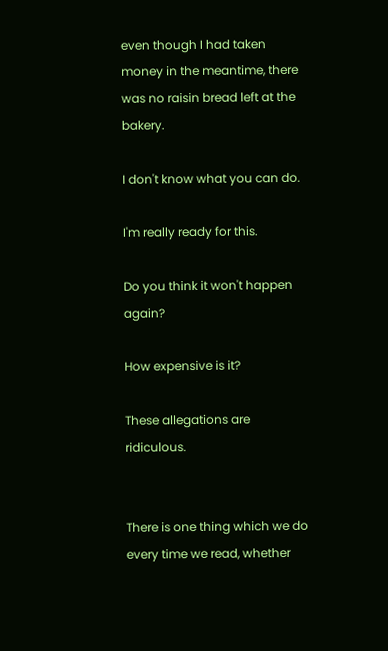even though I had taken money in the meantime, there was no raisin bread left at the bakery.

I don't know what you can do.

I'm really ready for this.

Do you think it won't happen again?

How expensive is it?

These allegations are ridiculous.


There is one thing which we do every time we read, whether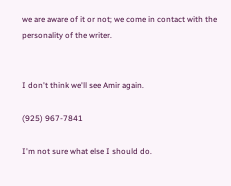we are aware of it or not; we come in contact with the personality of the writer.


I don't think we'll see Amir again.

(925) 967-7841

I'm not sure what else I should do.